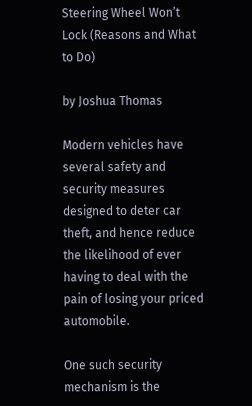Steering Wheel Won’t Lock (Reasons and What to Do)

by Joshua Thomas

Modern vehicles have several safety and security measures designed to deter car theft, and hence reduce the likelihood of ever having to deal with the pain of losing your priced automobile.

One such security mechanism is the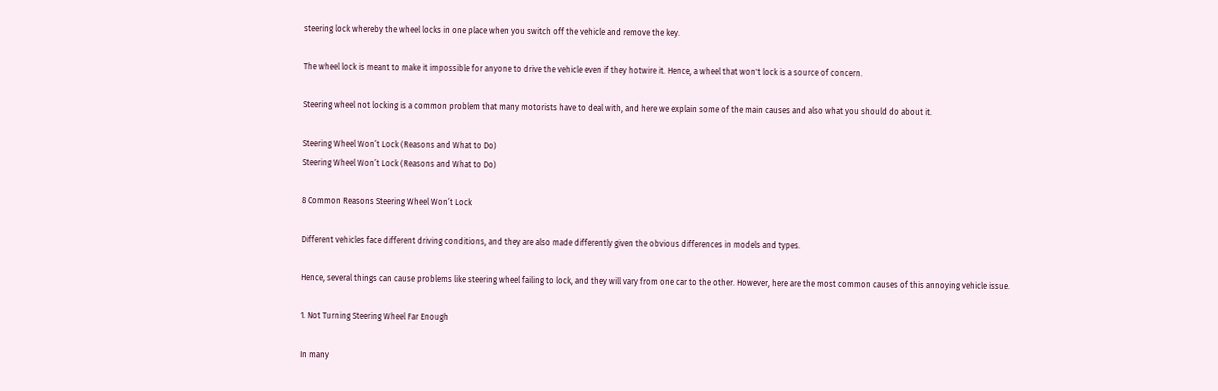steering lock whereby the wheel locks in one place when you switch off the vehicle and remove the key.

The wheel lock is meant to make it impossible for anyone to drive the vehicle even if they hotwire it. Hence, a wheel that won't lock is a source of concern.

Steering wheel not locking is a common problem that many motorists have to deal with, and here we explain some of the main causes and also what you should do about it.

Steering Wheel Won’t Lock (Reasons and What to Do)
Steering Wheel Won’t Lock (Reasons and What to Do)

8 Common Reasons Steering Wheel Won’t Lock

Different vehicles face different driving conditions, and they are also made differently given the obvious differences in models and types.

Hence, several things can cause problems like steering wheel failing to lock, and they will vary from one car to the other. However, here are the most common causes of this annoying vehicle issue.

1. Not Turning Steering Wheel Far Enough

In many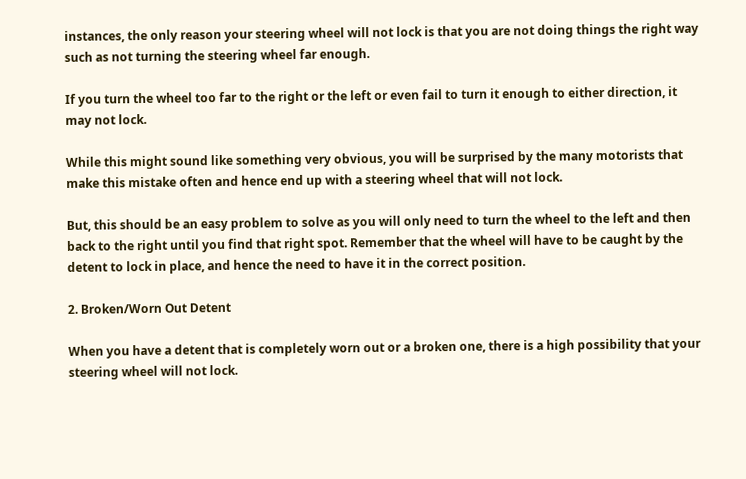instances, the only reason your steering wheel will not lock is that you are not doing things the right way such as not turning the steering wheel far enough.

If you turn the wheel too far to the right or the left or even fail to turn it enough to either direction, it may not lock.

While this might sound like something very obvious, you will be surprised by the many motorists that make this mistake often and hence end up with a steering wheel that will not lock.

But, this should be an easy problem to solve as you will only need to turn the wheel to the left and then back to the right until you find that right spot. Remember that the wheel will have to be caught by the detent to lock in place, and hence the need to have it in the correct position.

2. Broken/Worn Out Detent

When you have a detent that is completely worn out or a broken one, there is a high possibility that your steering wheel will not lock.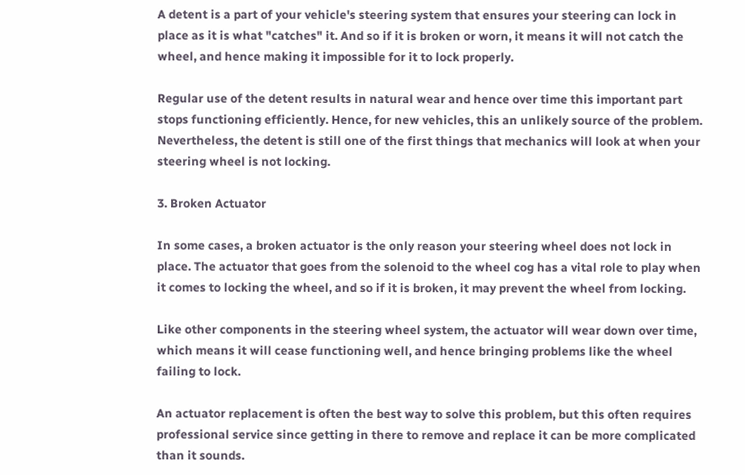A detent is a part of your vehicle's steering system that ensures your steering can lock in place as it is what "catches" it. And so if it is broken or worn, it means it will not catch the wheel, and hence making it impossible for it to lock properly.

Regular use of the detent results in natural wear and hence over time this important part stops functioning efficiently. Hence, for new vehicles, this an unlikely source of the problem. Nevertheless, the detent is still one of the first things that mechanics will look at when your steering wheel is not locking.

3. Broken Actuator

In some cases, a broken actuator is the only reason your steering wheel does not lock in place. The actuator that goes from the solenoid to the wheel cog has a vital role to play when it comes to locking the wheel, and so if it is broken, it may prevent the wheel from locking.

Like other components in the steering wheel system, the actuator will wear down over time, which means it will cease functioning well, and hence bringing problems like the wheel failing to lock.

An actuator replacement is often the best way to solve this problem, but this often requires professional service since getting in there to remove and replace it can be more complicated than it sounds.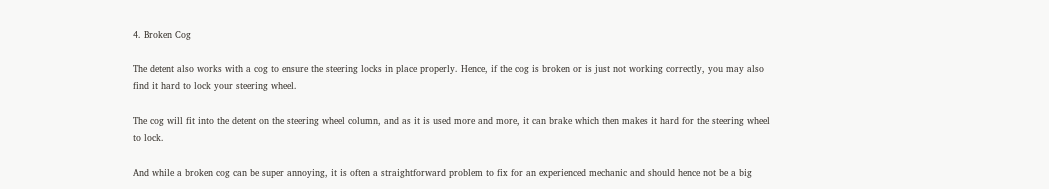4. Broken Cog

The detent also works with a cog to ensure the steering locks in place properly. Hence, if the cog is broken or is just not working correctly, you may also find it hard to lock your steering wheel.

The cog will fit into the detent on the steering wheel column, and as it is used more and more, it can brake which then makes it hard for the steering wheel to lock.

And while a broken cog can be super annoying, it is often a straightforward problem to fix for an experienced mechanic and should hence not be a big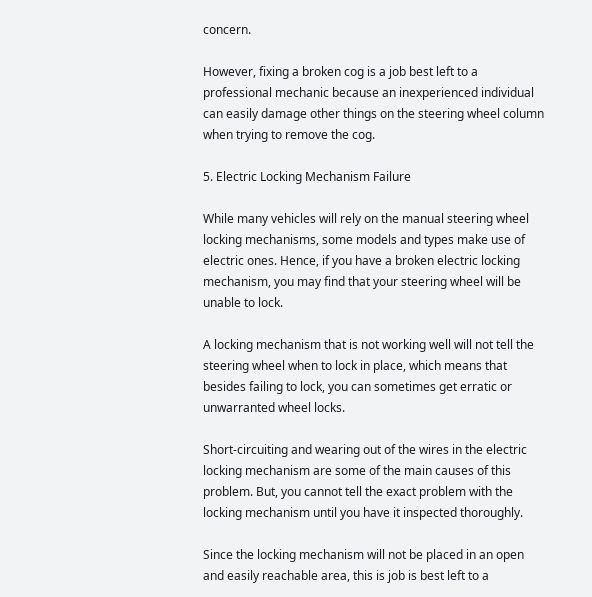concern.

However, fixing a broken cog is a job best left to a professional mechanic because an inexperienced individual can easily damage other things on the steering wheel column when trying to remove the cog.

5. Electric Locking Mechanism Failure

While many vehicles will rely on the manual steering wheel locking mechanisms, some models and types make use of electric ones. Hence, if you have a broken electric locking mechanism, you may find that your steering wheel will be unable to lock.

A locking mechanism that is not working well will not tell the steering wheel when to lock in place, which means that besides failing to lock, you can sometimes get erratic or unwarranted wheel locks.

Short-circuiting and wearing out of the wires in the electric locking mechanism are some of the main causes of this problem. But, you cannot tell the exact problem with the locking mechanism until you have it inspected thoroughly.

Since the locking mechanism will not be placed in an open and easily reachable area, this is job is best left to a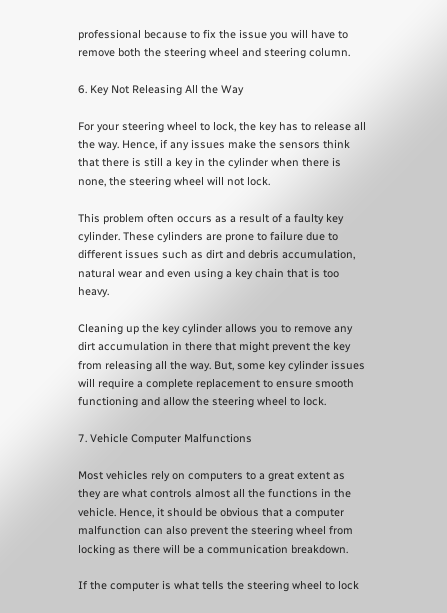professional because to fix the issue you will have to remove both the steering wheel and steering column.

6. Key Not Releasing All the Way

For your steering wheel to lock, the key has to release all the way. Hence, if any issues make the sensors think that there is still a key in the cylinder when there is none, the steering wheel will not lock.

This problem often occurs as a result of a faulty key cylinder. These cylinders are prone to failure due to different issues such as dirt and debris accumulation, natural wear and even using a key chain that is too heavy.

Cleaning up the key cylinder allows you to remove any dirt accumulation in there that might prevent the key from releasing all the way. But, some key cylinder issues will require a complete replacement to ensure smooth functioning and allow the steering wheel to lock.

7. Vehicle Computer Malfunctions

Most vehicles rely on computers to a great extent as they are what controls almost all the functions in the vehicle. Hence, it should be obvious that a computer malfunction can also prevent the steering wheel from locking as there will be a communication breakdown.

If the computer is what tells the steering wheel to lock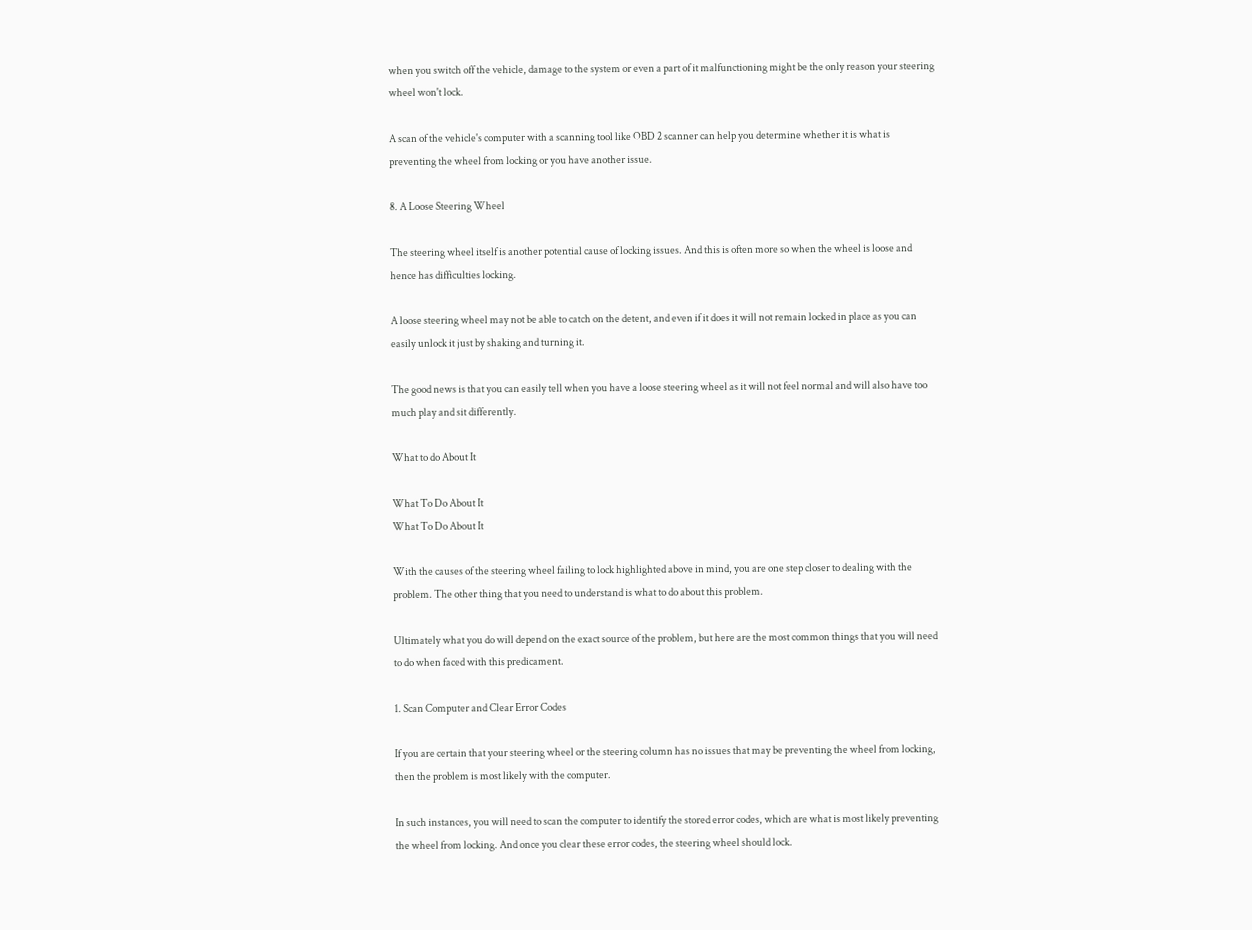when you switch off the vehicle, damage to the system or even a part of it malfunctioning might be the only reason your steering wheel won't lock.

A scan of the vehicle's computer with a scanning tool like OBD 2 scanner can help you determine whether it is what is preventing the wheel from locking or you have another issue.

8. A Loose Steering Wheel

The steering wheel itself is another potential cause of locking issues. And this is often more so when the wheel is loose and hence has difficulties locking.

A loose steering wheel may not be able to catch on the detent, and even if it does it will not remain locked in place as you can easily unlock it just by shaking and turning it.

The good news is that you can easily tell when you have a loose steering wheel as it will not feel normal and will also have too much play and sit differently.

What to do About It

What To Do About It
What To Do About It

With the causes of the steering wheel failing to lock highlighted above in mind, you are one step closer to dealing with the problem. The other thing that you need to understand is what to do about this problem.

Ultimately what you do will depend on the exact source of the problem, but here are the most common things that you will need to do when faced with this predicament.

1. Scan Computer and Clear Error Codes

If you are certain that your steering wheel or the steering column has no issues that may be preventing the wheel from locking, then the problem is most likely with the computer.

In such instances, you will need to scan the computer to identify the stored error codes, which are what is most likely preventing the wheel from locking. And once you clear these error codes, the steering wheel should lock.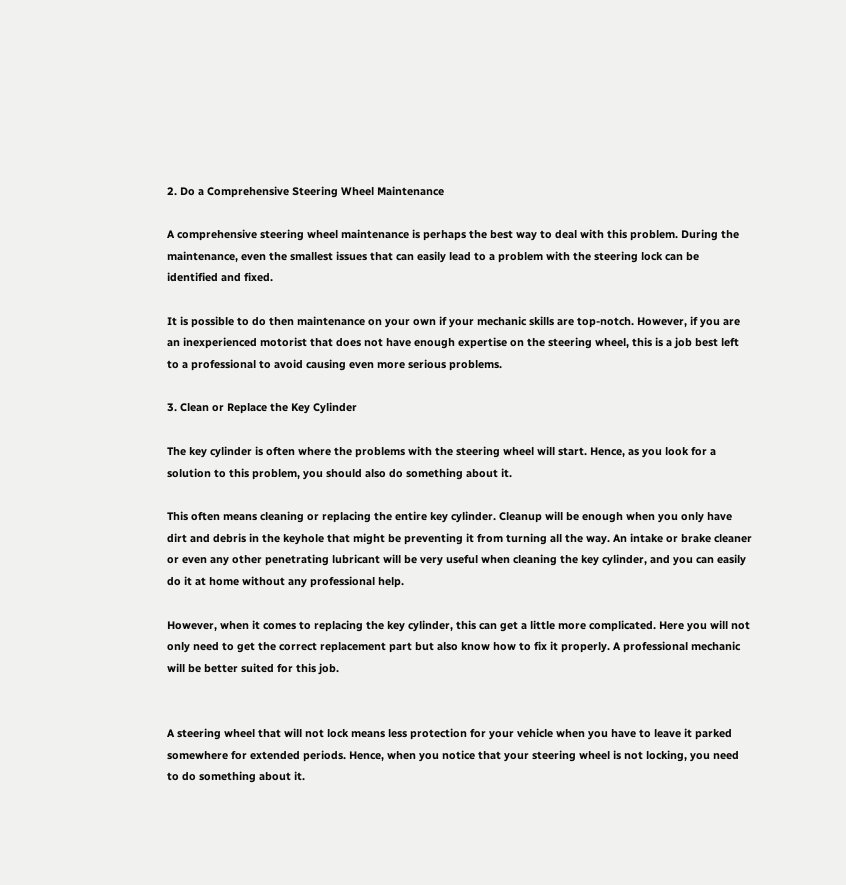2. Do a Comprehensive Steering Wheel Maintenance

A comprehensive steering wheel maintenance is perhaps the best way to deal with this problem. During the maintenance, even the smallest issues that can easily lead to a problem with the steering lock can be identified and fixed.

It is possible to do then maintenance on your own if your mechanic skills are top-notch. However, if you are an inexperienced motorist that does not have enough expertise on the steering wheel, this is a job best left to a professional to avoid causing even more serious problems.

3. Clean or Replace the Key Cylinder

The key cylinder is often where the problems with the steering wheel will start. Hence, as you look for a solution to this problem, you should also do something about it.

This often means cleaning or replacing the entire key cylinder. Cleanup will be enough when you only have dirt and debris in the keyhole that might be preventing it from turning all the way. An intake or brake cleaner or even any other penetrating lubricant will be very useful when cleaning the key cylinder, and you can easily do it at home without any professional help.

However, when it comes to replacing the key cylinder, this can get a little more complicated. Here you will not only need to get the correct replacement part but also know how to fix it properly. A professional mechanic will be better suited for this job.


A steering wheel that will not lock means less protection for your vehicle when you have to leave it parked somewhere for extended periods. Hence, when you notice that your steering wheel is not locking, you need to do something about it.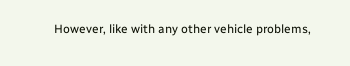However, like with any other vehicle problems,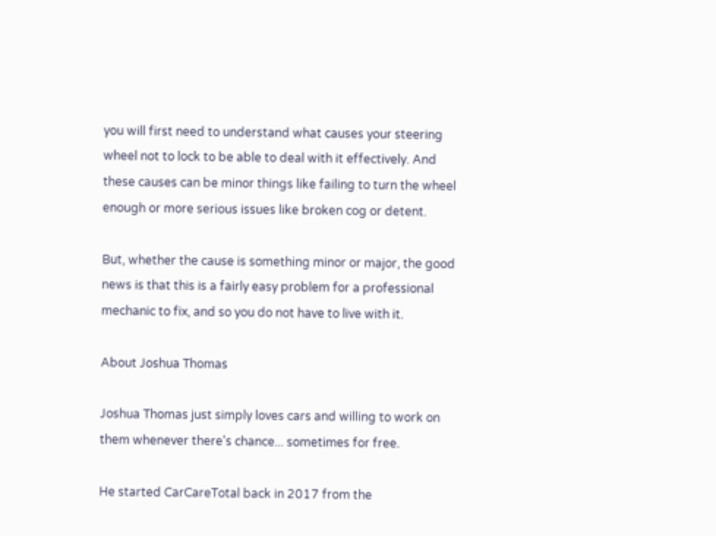you will first need to understand what causes your steering wheel not to lock to be able to deal with it effectively. And these causes can be minor things like failing to turn the wheel enough or more serious issues like broken cog or detent.

But, whether the cause is something minor or major, the good news is that this is a fairly easy problem for a professional mechanic to fix, and so you do not have to live with it.

About Joshua Thomas

Joshua Thomas just simply loves cars and willing to work on them whenever there's chance... sometimes for free.

He started CarCareTotal back in 2017 from the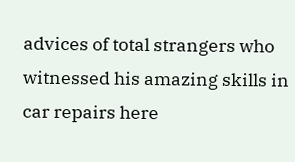advices of total strangers who witnessed his amazing skills in car repairs here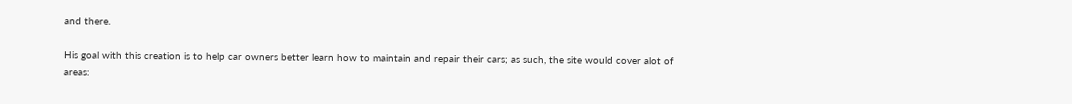and there.

His goal with this creation is to help car owners better learn how to maintain and repair their cars; as such, the site would cover alot of areas: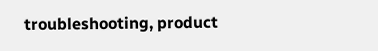troubleshooting, product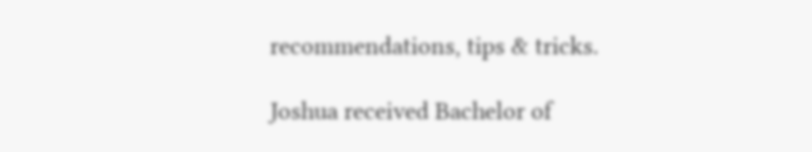recommendations, tips & tricks.

Joshua received Bachelor of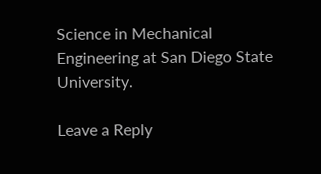Science in Mechanical Engineering at San Diego State University.

Leave a Reply